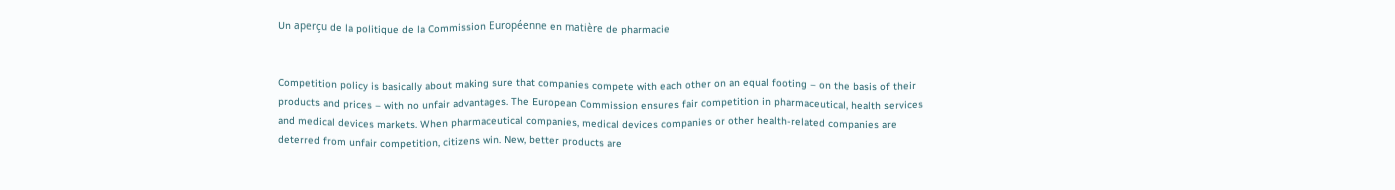Un aperçu de la politique de la Commission Européenne en matière de pharmacie


Competition policy is basically about making sure that companies compete with each other on an equal footing – on the basis of their products and prices – with no unfair advantages. The European Commission ensures fair competition in pharmaceutical, health services and medical devices markets. When pharmaceutical companies, medical devices companies or other health-related companies are deterred from unfair competition, citizens win. New, better products are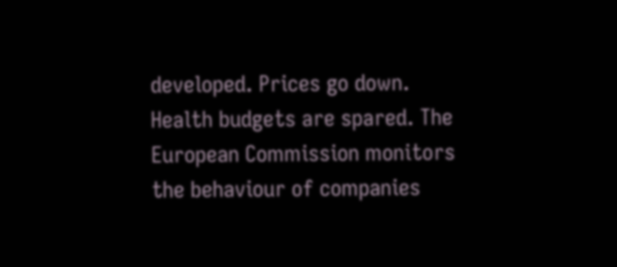developed. Prices go down. Health budgets are spared. The European Commission monitors the behaviour of companies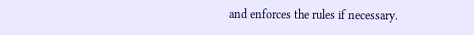and enforces the rules if necessary.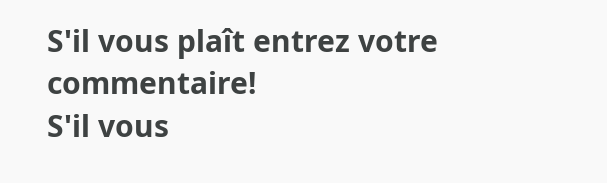S'il vous plaît entrez votre commentaire!
S'il vous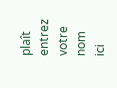plaît entrez votre nom ici